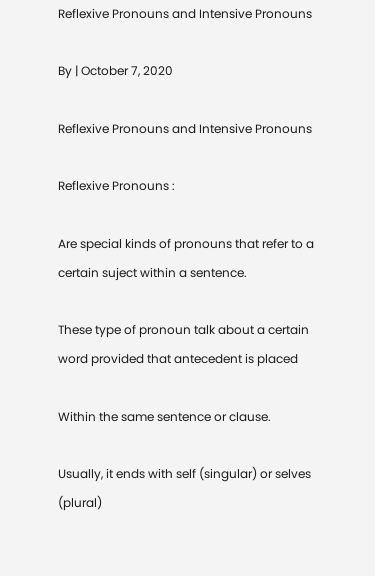Reflexive Pronouns and Intensive Pronouns

By | October 7, 2020

Reflexive Pronouns and Intensive Pronouns

Reflexive Pronouns :

Are special kinds of pronouns that refer to a certain suject within a sentence.

These type of pronoun talk about a certain word provided that antecedent is placed

Within the same sentence or clause.

Usually, it ends with self (singular) or selves (plural)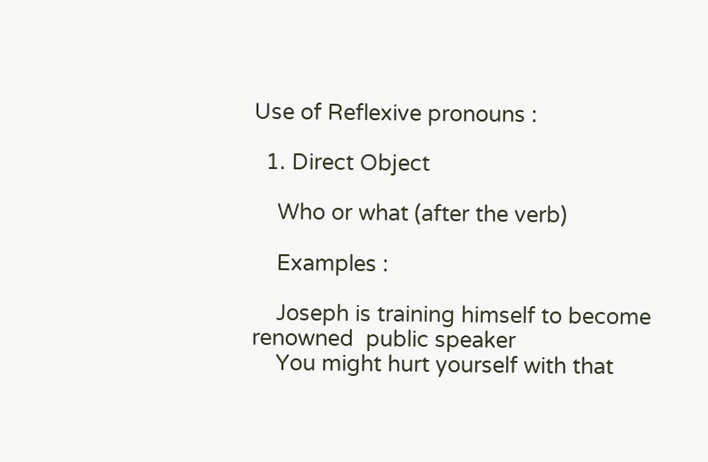Use of Reflexive pronouns :

  1. Direct Object

    Who or what (after the verb)

    Examples :

    Joseph is training himself to become renowned  public speaker
    You might hurt yourself with that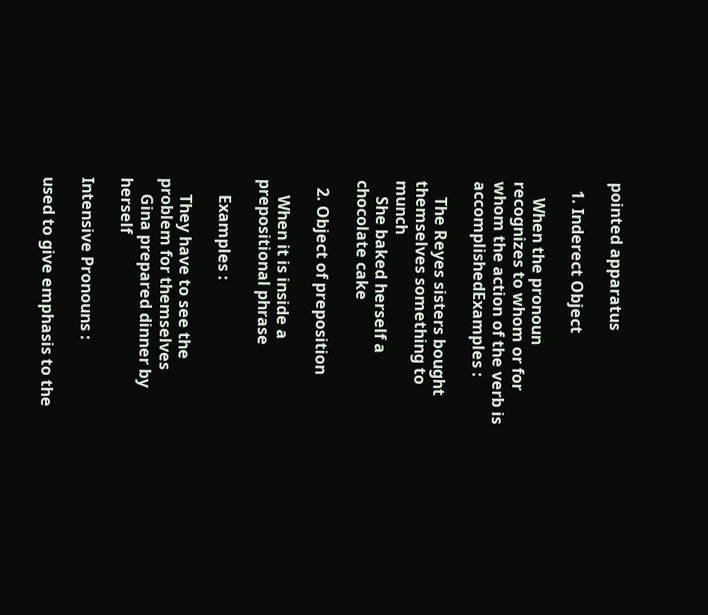pointed apparatus

  1. Inderect Object

    When the pronoun recognizes to whom or for whom the action of the verb is accomplishedExamples :

    The Reyes sisters bought themselves something to munch
    She baked herself a chocolate cake

  2. Object of preposition

    When it is inside a prepositional phrase

    Examples :

    They have to see the problem for themselves
    Gina prepared dinner by herself

Intensive Pronouns :

used to give emphasis to the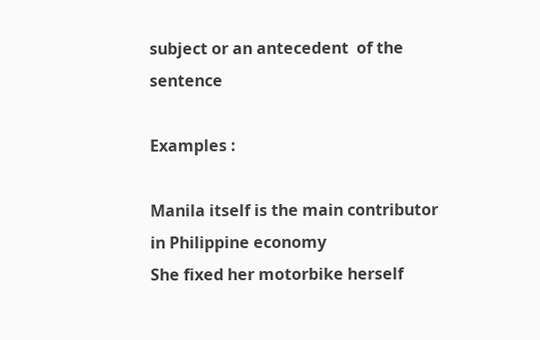subject or an antecedent  of the sentence

Examples :

Manila itself is the main contributor in Philippine economy
She fixed her motorbike herself